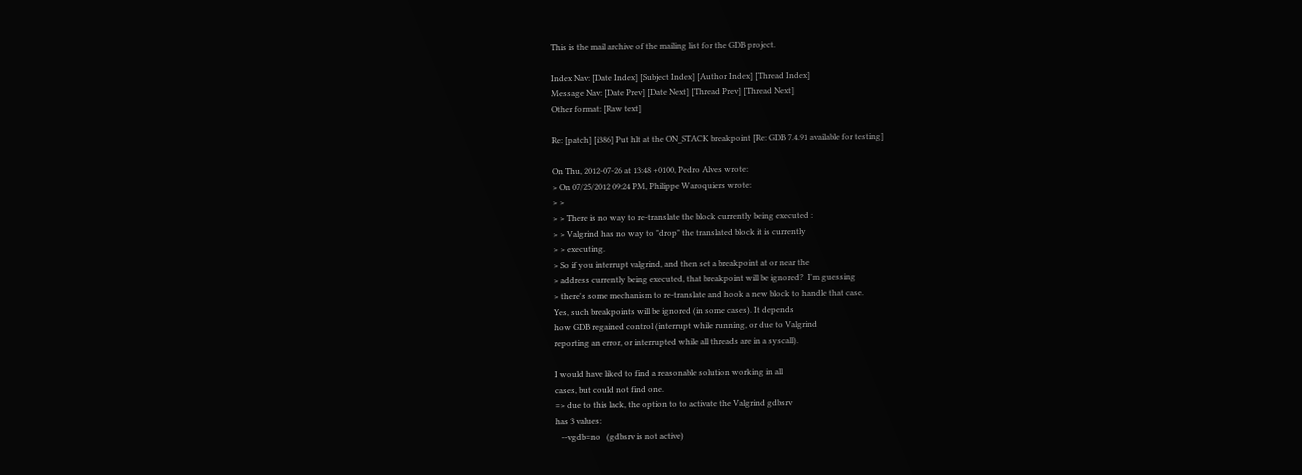This is the mail archive of the mailing list for the GDB project.

Index Nav: [Date Index] [Subject Index] [Author Index] [Thread Index]
Message Nav: [Date Prev] [Date Next] [Thread Prev] [Thread Next]
Other format: [Raw text]

Re: [patch] [i386] Put hlt at the ON_STACK breakpoint [Re: GDB 7.4.91 available for testing]

On Thu, 2012-07-26 at 13:48 +0100, Pedro Alves wrote:
> On 07/25/2012 09:24 PM, Philippe Waroquiers wrote:
> >
> > There is no way to re-translate the block currently being executed :
> > Valgrind has no way to "drop" the translated block it is currently
> > executing.
> So if you interrupt valgrind, and then set a breakpoint at or near the
> address currently being executed, that breakpoint will be ignored?  I'm guessing
> there's some mechanism to re-translate and hook a new block to handle that case.
Yes, such breakpoints will be ignored (in some cases). It depends
how GDB regained control (interrupt while running, or due to Valgrind
reporting an error, or interrupted while all threads are in a syscall).

I would have liked to find a reasonable solution working in all
cases, but could not find one.
=> due to this lack, the option to to activate the Valgrind gdbsrv
has 3 values:
   --vgdb=no   (gdbsrv is not active)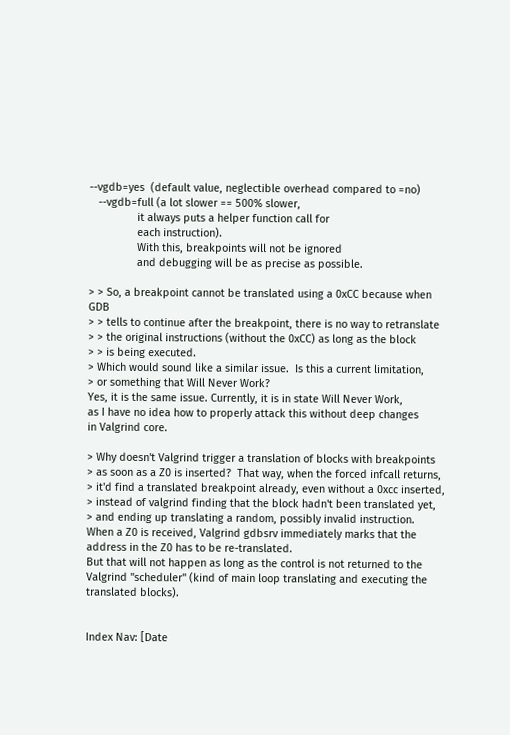--vgdb=yes  (default value, neglectible overhead compared to =no)
   --vgdb=full (a lot slower == 500% slower,
                it always puts a helper function call for
                each instruction).
                With this, breakpoints will not be ignored
                and debugging will be as precise as possible.

> > So, a breakpoint cannot be translated using a 0xCC because when GDB
> > tells to continue after the breakpoint, there is no way to retranslate
> > the original instructions (without the 0xCC) as long as the block
> > is being executed.
> Which would sound like a similar issue.  Is this a current limitation,
> or something that Will Never Work?
Yes, it is the same issue. Currently, it is in state Will Never Work,
as I have no idea how to properly attack this without deep changes
in Valgrind core.

> Why doesn't Valgrind trigger a translation of blocks with breakpoints
> as soon as a Z0 is inserted?  That way, when the forced infcall returns,
> it'd find a translated breakpoint already, even without a 0xcc inserted,
> instead of valgrind finding that the block hadn't been translated yet,
> and ending up translating a random, possibly invalid instruction.
When a Z0 is received, Valgrind gdbsrv immediately marks that the
address in the Z0 has to be re-translated.
But that will not happen as long as the control is not returned to the
Valgrind "scheduler" (kind of main loop translating and executing the
translated blocks).


Index Nav: [Date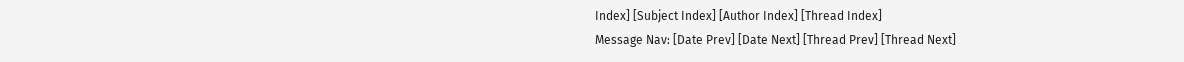Index] [Subject Index] [Author Index] [Thread Index]
Message Nav: [Date Prev] [Date Next] [Thread Prev] [Thread Next]